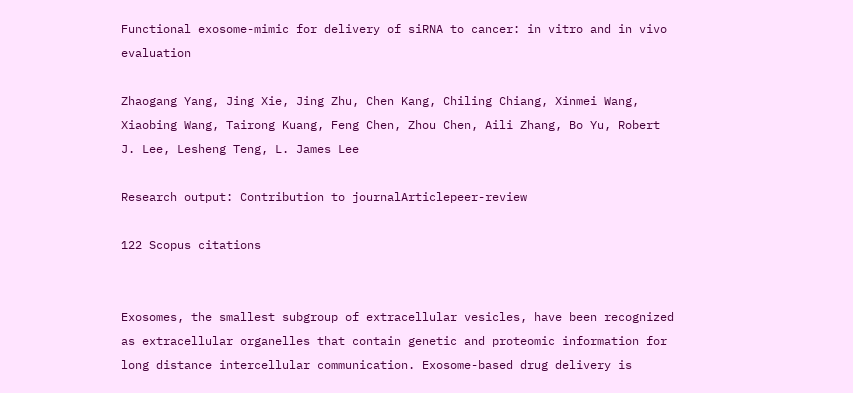Functional exosome-mimic for delivery of siRNA to cancer: in vitro and in vivo evaluation

Zhaogang Yang, Jing Xie, Jing Zhu, Chen Kang, Chiling Chiang, Xinmei Wang, Xiaobing Wang, Tairong Kuang, Feng Chen, Zhou Chen, Aili Zhang, Bo Yu, Robert J. Lee, Lesheng Teng, L. James Lee

Research output: Contribution to journalArticlepeer-review

122 Scopus citations


Exosomes, the smallest subgroup of extracellular vesicles, have been recognized as extracellular organelles that contain genetic and proteomic information for long distance intercellular communication. Exosome-based drug delivery is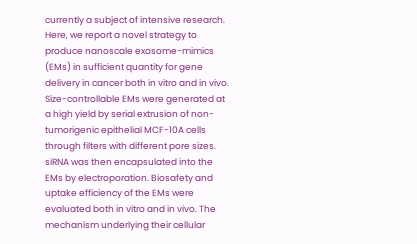currently a subject of intensive research. Here, we report a novel strategy to produce nanoscale exosome-mimics (EMs) in sufficient quantity for gene delivery in cancer both in vitro and in vivo. Size-controllable EMs were generated at a high yield by serial extrusion of non-tumorigenic epithelial MCF-10A cells through filters with different pore sizes. siRNA was then encapsulated into the EMs by electroporation. Biosafety and uptake efficiency of the EMs were evaluated both in vitro and in vivo. The mechanism underlying their cellular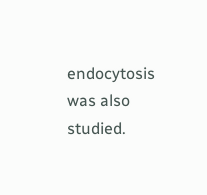endocytosis was also studied.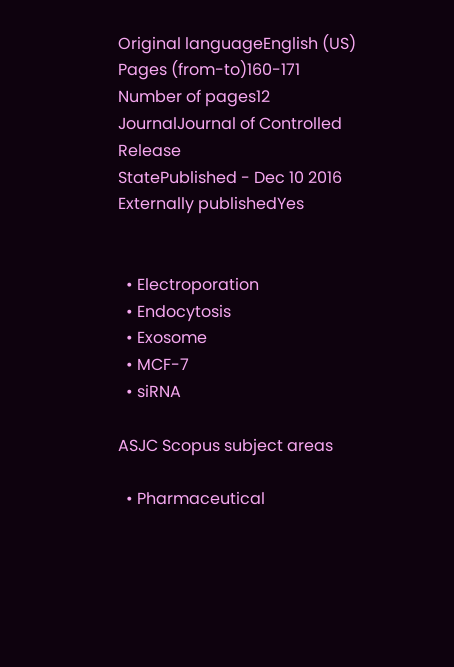Original languageEnglish (US)
Pages (from-to)160-171
Number of pages12
JournalJournal of Controlled Release
StatePublished - Dec 10 2016
Externally publishedYes


  • Electroporation
  • Endocytosis
  • Exosome
  • MCF-7
  • siRNA

ASJC Scopus subject areas

  • Pharmaceutical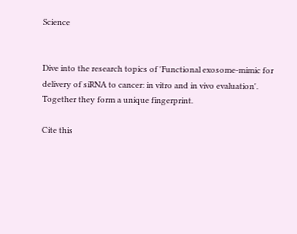Science


Dive into the research topics of 'Functional exosome-mimic for delivery of siRNA to cancer: in vitro and in vivo evaluation'. Together they form a unique fingerprint.

Cite this